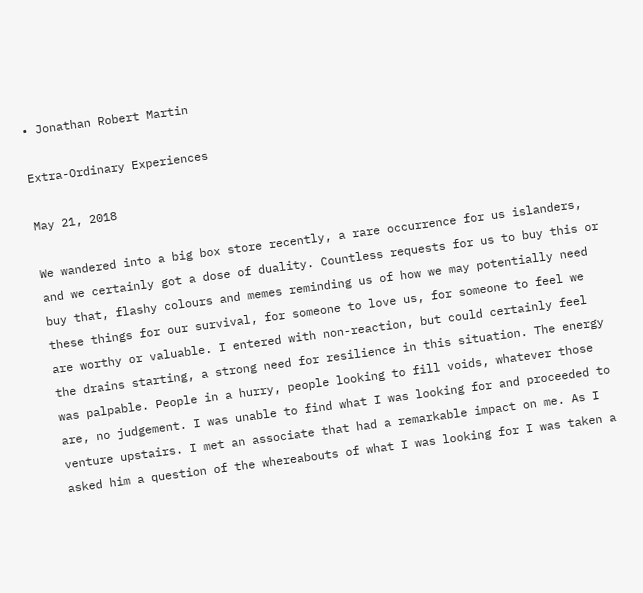• Jonathan Robert Martin

Extra-Ordinary Experiences

May 21, 2018

We wandered into a big box store recently, a rare occurrence for us islanders, and we certainly got a dose of duality. Countless requests for us to buy this or buy that, flashy colours and memes reminding us of how we may potentially need these things for our survival, for someone to love us, for someone to feel we are worthy or valuable. I entered with non-reaction, but could certainly feel the drains starting, a strong need for resilience in this situation. The energy was palpable. People in a hurry, people looking to fill voids, whatever those are, no judgement. I was unable to find what I was looking for and proceeded to venture upstairs. I met an associate that had a remarkable impact on me. As I asked him a question of the whereabouts of what I was looking for I was taken a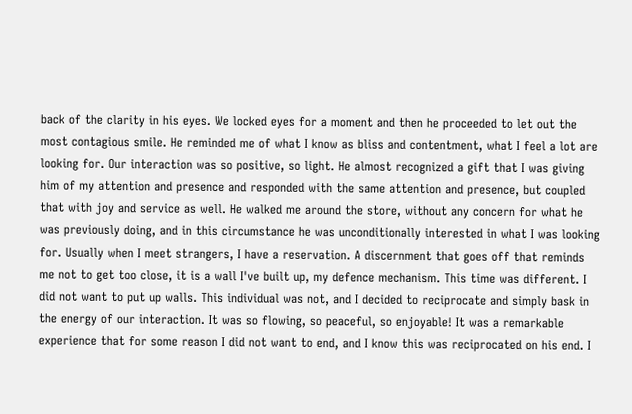back of the clarity in his eyes. We locked eyes for a moment and then he proceeded to let out the most contagious smile. He reminded me of what I know as bliss and contentment, what I feel a lot are looking for. Our interaction was so positive, so light. He almost recognized a gift that I was giving him of my attention and presence and responded with the same attention and presence, but coupled that with joy and service as well. He walked me around the store, without any concern for what he was previously doing, and in this circumstance he was unconditionally interested in what I was looking for. Usually when I meet strangers, I have a reservation. A discernment that goes off that reminds me not to get too close, it is a wall I've built up, my defence mechanism. This time was different. I did not want to put up walls. This individual was not, and I decided to reciprocate and simply bask in the energy of our interaction. It was so flowing, so peaceful, so enjoyable! It was a remarkable experience that for some reason I did not want to end, and I know this was reciprocated on his end. I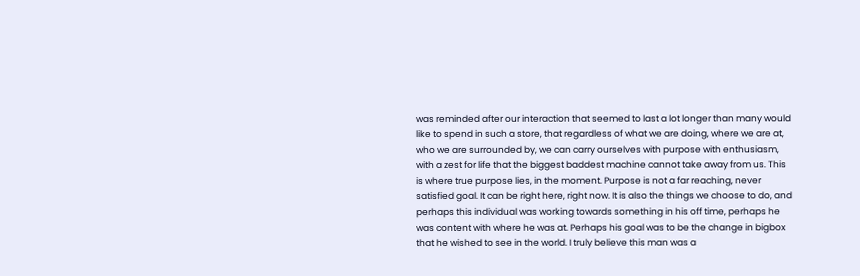was reminded after our interaction that seemed to last a lot longer than many would like to spend in such a store, that regardless of what we are doing, where we are at, who we are surrounded by, we can carry ourselves with purpose with enthusiasm, with a zest for life that the biggest baddest machine cannot take away from us. This is where true purpose lies, in the moment. Purpose is not a far reaching, never satisfied goal. It can be right here, right now. It is also the things we choose to do, and perhaps this individual was working towards something in his off time, perhaps he was content with where he was at. Perhaps his goal was to be the change in bigbox that he wished to see in the world. I truly believe this man was a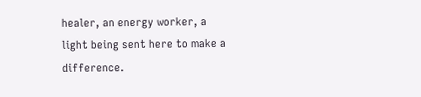healer, an energy worker, a light being sent here to make a difference.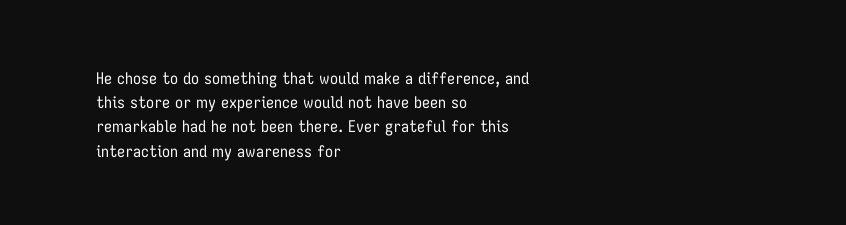He chose to do something that would make a difference, and this store or my experience would not have been so remarkable had he not been there. Ever grateful for this interaction and my awareness for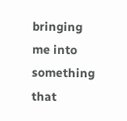bringing me into something that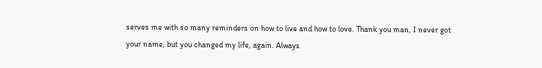serves me with so many reminders on how to live and how to love. Thank you man, I never got your name, but you changed my life, again. Always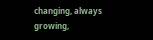changing, always growing,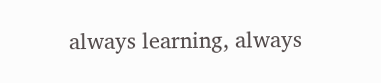always learning, always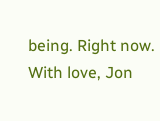being. Right now. With love, Jon